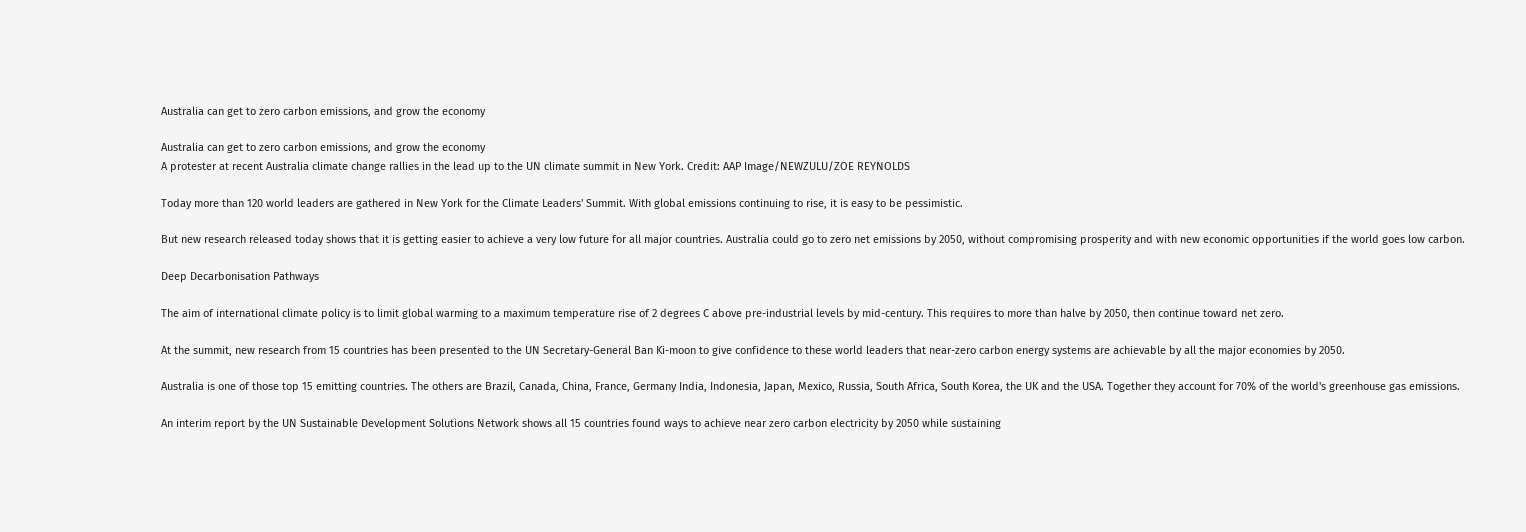Australia can get to zero carbon emissions, and grow the economy

Australia can get to zero carbon emissions, and grow the economy
A protester at recent Australia climate change rallies in the lead up to the UN climate summit in New York. Credit: AAP Image/NEWZULU/ZOE REYNOLDS

Today more than 120 world leaders are gathered in New York for the Climate Leaders' Summit. With global emissions continuing to rise, it is easy to be pessimistic.

But new research released today shows that it is getting easier to achieve a very low future for all major countries. Australia could go to zero net emissions by 2050, without compromising prosperity and with new economic opportunities if the world goes low carbon.

Deep Decarbonisation Pathways

The aim of international climate policy is to limit global warming to a maximum temperature rise of 2 degrees C above pre-industrial levels by mid-century. This requires to more than halve by 2050, then continue toward net zero.

At the summit, new research from 15 countries has been presented to the UN Secretary-General Ban Ki-moon to give confidence to these world leaders that near-zero carbon energy systems are achievable by all the major economies by 2050.

Australia is one of those top 15 emitting countries. The others are Brazil, Canada, China, France, Germany India, Indonesia, Japan, Mexico, Russia, South Africa, South Korea, the UK and the USA. Together they account for 70% of the world's greenhouse gas emissions.

An interim report by the UN Sustainable Development Solutions Network shows all 15 countries found ways to achieve near zero carbon electricity by 2050 while sustaining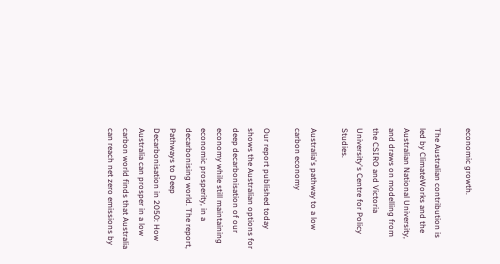economic growth.

The Australian contribution is led by ClimateWorks and the Australian National University, and draws on modelling from the CSIRO and Victoria University's Centre for Policy Studies.

Australia's pathway to a low carbon economy

Our report published today shows the Australian options for deep decarbonisation of our economy while still maintaining economic prosperity, in a decarbonising world. The report, Pathways to Deep Decarbonisation in 2050: How Australia can prosper in a low carbon world finds that Australia can reach net zero emissions by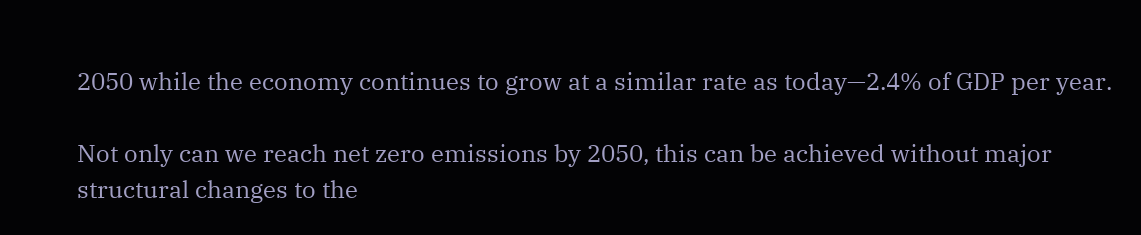2050 while the economy continues to grow at a similar rate as today—2.4% of GDP per year.

Not only can we reach net zero emissions by 2050, this can be achieved without major structural changes to the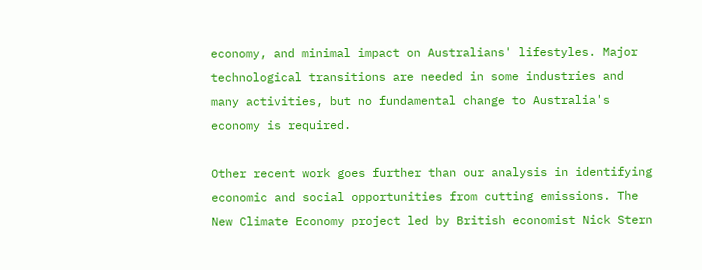economy, and minimal impact on Australians' lifestyles. Major technological transitions are needed in some industries and many activities, but no fundamental change to Australia's economy is required.

Other recent work goes further than our analysis in identifying economic and social opportunities from cutting emissions. The New Climate Economy project led by British economist Nick Stern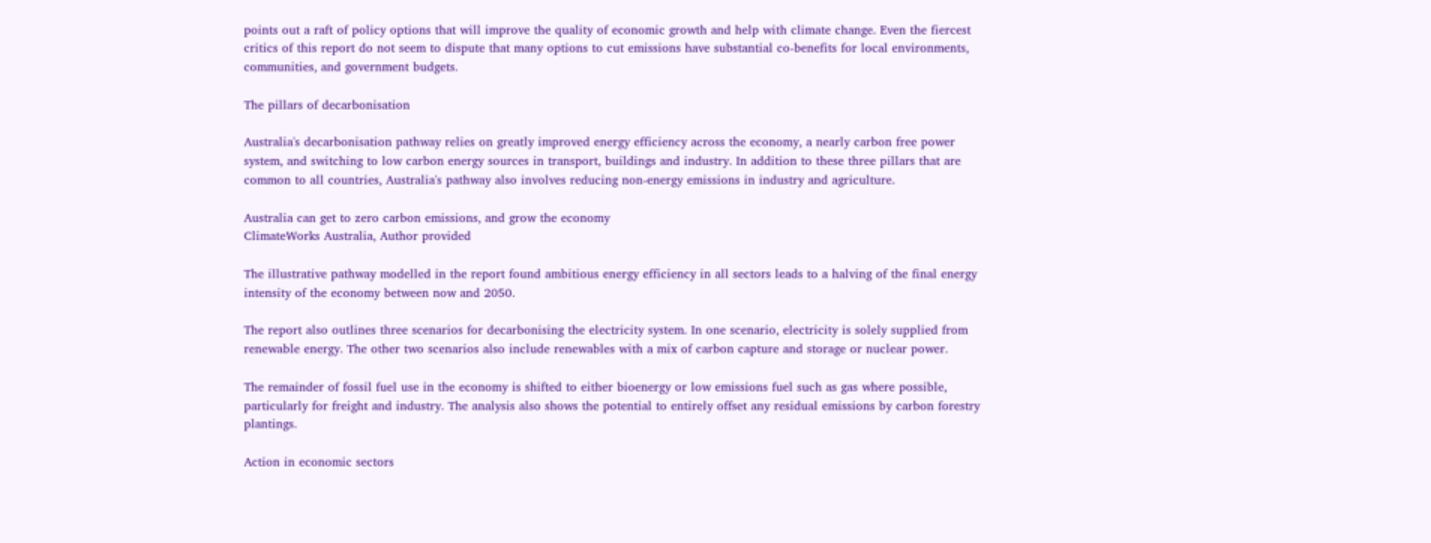points out a raft of policy options that will improve the quality of economic growth and help with climate change. Even the fiercest critics of this report do not seem to dispute that many options to cut emissions have substantial co-benefits for local environments, communities, and government budgets.

The pillars of decarbonisation

Australia's decarbonisation pathway relies on greatly improved energy efficiency across the economy, a nearly carbon free power system, and switching to low carbon energy sources in transport, buildings and industry. In addition to these three pillars that are common to all countries, Australia's pathway also involves reducing non-energy emissions in industry and agriculture.

Australia can get to zero carbon emissions, and grow the economy
ClimateWorks Australia, Author provided

The illustrative pathway modelled in the report found ambitious energy efficiency in all sectors leads to a halving of the final energy intensity of the economy between now and 2050.

The report also outlines three scenarios for decarbonising the electricity system. In one scenario, electricity is solely supplied from renewable energy. The other two scenarios also include renewables with a mix of carbon capture and storage or nuclear power.

The remainder of fossil fuel use in the economy is shifted to either bioenergy or low emissions fuel such as gas where possible, particularly for freight and industry. The analysis also shows the potential to entirely offset any residual emissions by carbon forestry plantings.

Action in economic sectors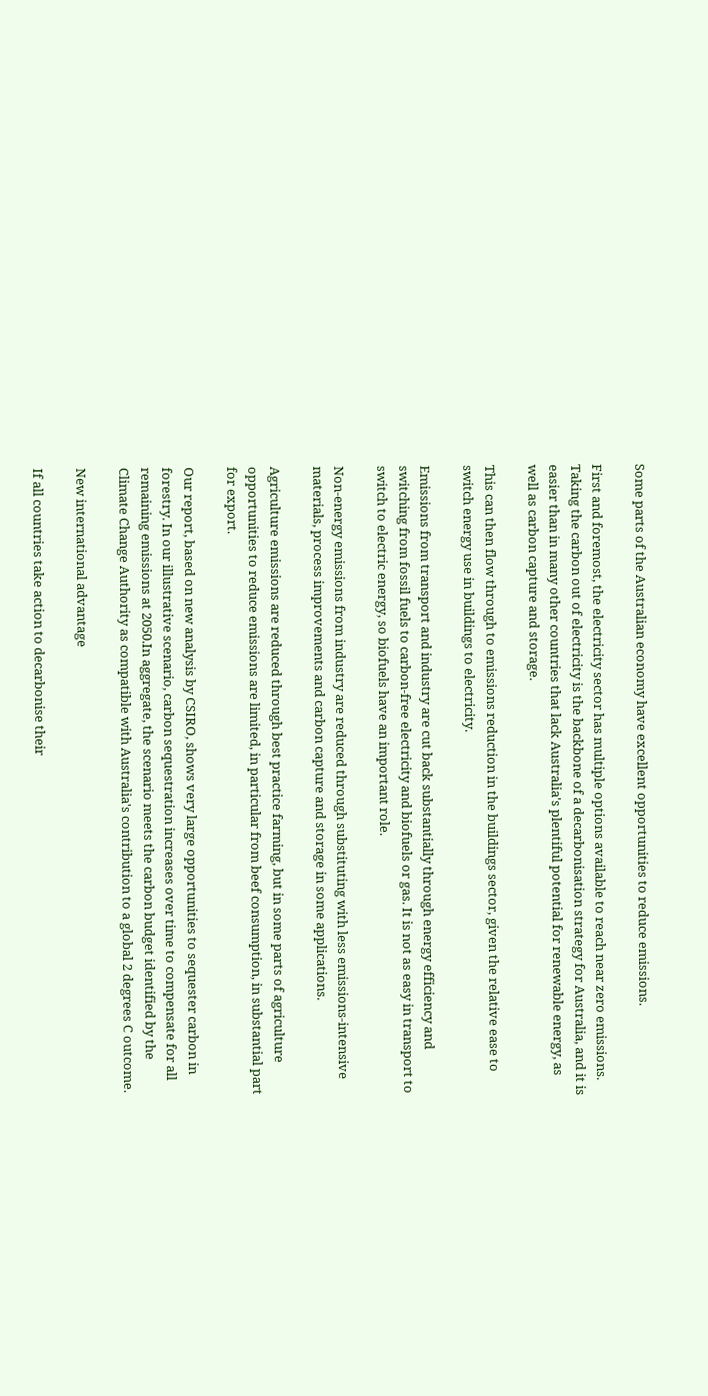Some parts of the Australian economy have excellent opportunities to reduce emissions.

First and foremost, the electricity sector has multiple options available to reach near zero emissions. Taking the carbon out of electricity is the backbone of a decarbonisation strategy for Australia, and it is easier than in many other countries that lack Australia's plentiful potential for renewable energy, as well as carbon capture and storage.

This can then flow through to emissions reduction in the buildings sector, given the relative ease to switch energy use in buildings to electricity.

Emissions from transport and industry are cut back substantially through energy efficiency and switching from fossil fuels to carbon-free electricity and biofuels or gas. It is not as easy in transport to switch to electric energy, so biofuels have an important role.

Non-energy emissions from industry are reduced through substituting with less emissions-intensive materials, process improvements and carbon capture and storage in some applications.

Agriculture emissions are reduced through best practice farming, but in some parts of agriculture opportunities to reduce emissions are limited, in particular from beef consumption, in substantial part for export.

Our report, based on new analysis by CSIRO, shows very large opportunities to sequester carbon in forestry. In our illustrative scenario, carbon sequestration increases over time to compensate for all remaining emissions at 2050.In aggregate, the scenario meets the carbon budget identified by the Climate Change Authority as compatible with Australia's contribution to a global 2 degrees C outcome.

New international advantage

If all countries take action to decarbonise their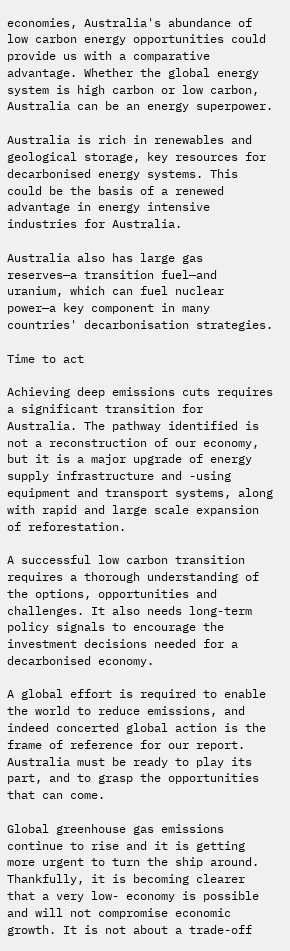economies, Australia's abundance of low carbon energy opportunities could provide us with a comparative advantage. Whether the global energy system is high carbon or low carbon, Australia can be an energy superpower.

Australia is rich in renewables and geological storage, key resources for decarbonised energy systems. This could be the basis of a renewed advantage in energy intensive industries for Australia.

Australia also has large gas reserves—a transition fuel—and uranium, which can fuel nuclear power—a key component in many countries' decarbonisation strategies.

Time to act

Achieving deep emissions cuts requires a significant transition for Australia. The pathway identified is not a reconstruction of our economy, but it is a major upgrade of energy supply infrastructure and -using equipment and transport systems, along with rapid and large scale expansion of reforestation.

A successful low carbon transition requires a thorough understanding of the options, opportunities and challenges. It also needs long-term policy signals to encourage the investment decisions needed for a decarbonised economy.

A global effort is required to enable the world to reduce emissions, and indeed concerted global action is the frame of reference for our report. Australia must be ready to play its part, and to grasp the opportunities that can come.

Global greenhouse gas emissions continue to rise and it is getting more urgent to turn the ship around. Thankfully, it is becoming clearer that a very low- economy is possible and will not compromise economic growth. It is not about a trade-off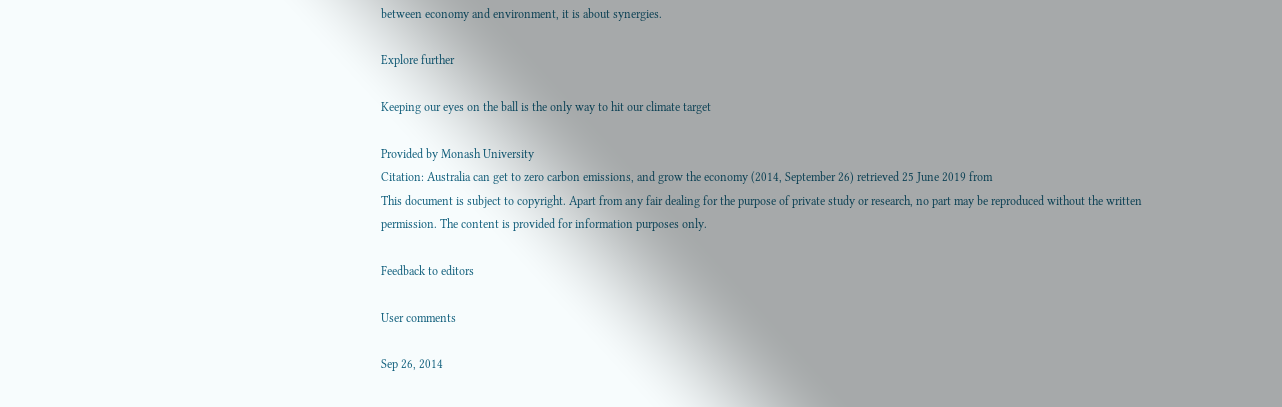between economy and environment, it is about synergies.

Explore further

Keeping our eyes on the ball is the only way to hit our climate target

Provided by Monash University
Citation: Australia can get to zero carbon emissions, and grow the economy (2014, September 26) retrieved 25 June 2019 from
This document is subject to copyright. Apart from any fair dealing for the purpose of private study or research, no part may be reproduced without the written permission. The content is provided for information purposes only.

Feedback to editors

User comments

Sep 26, 2014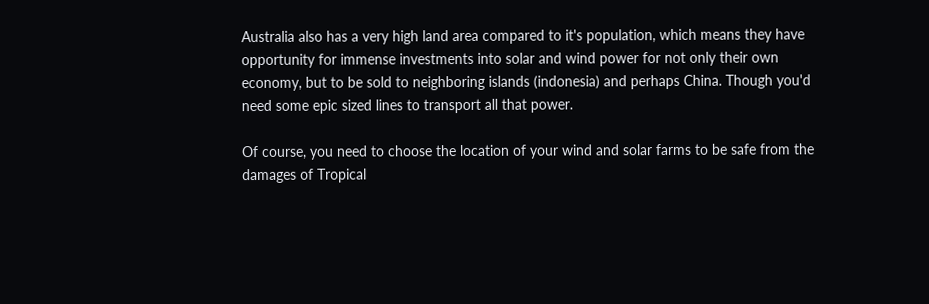Australia also has a very high land area compared to it's population, which means they have opportunity for immense investments into solar and wind power for not only their own economy, but to be sold to neighboring islands (indonesia) and perhaps China. Though you'd need some epic sized lines to transport all that power.

Of course, you need to choose the location of your wind and solar farms to be safe from the damages of Tropical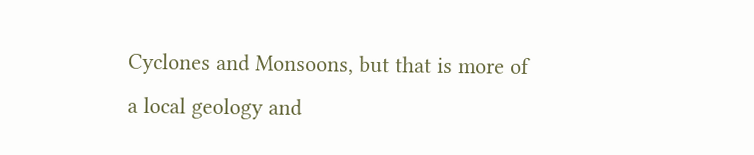Cyclones and Monsoons, but that is more of a local geology and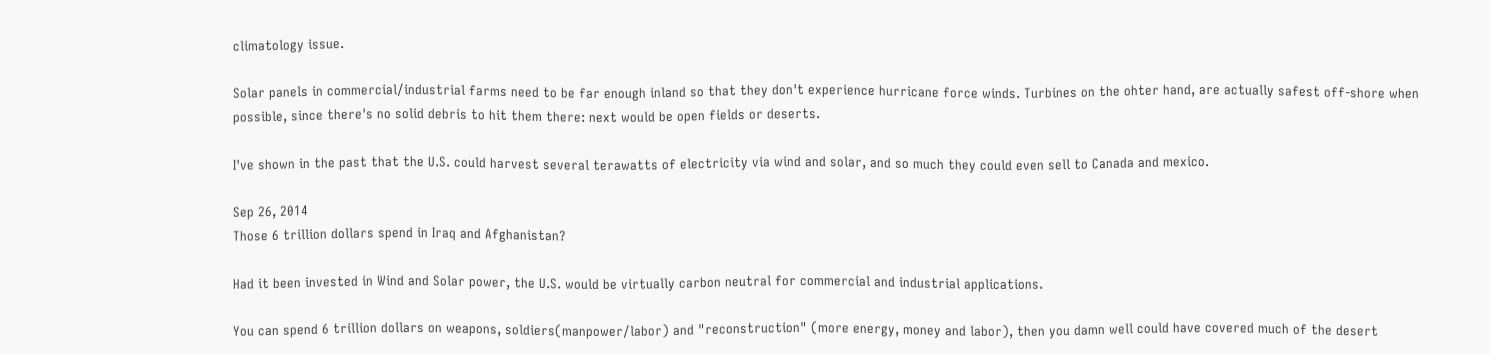climatology issue.

Solar panels in commercial/industrial farms need to be far enough inland so that they don't experience hurricane force winds. Turbines on the ohter hand, are actually safest off-shore when possible, since there's no solid debris to hit them there: next would be open fields or deserts.

I've shown in the past that the U.S. could harvest several terawatts of electricity via wind and solar, and so much they could even sell to Canada and mexico.

Sep 26, 2014
Those 6 trillion dollars spend in Iraq and Afghanistan?

Had it been invested in Wind and Solar power, the U.S. would be virtually carbon neutral for commercial and industrial applications.

You can spend 6 trillion dollars on weapons, soldiers(manpower/labor) and "reconstruction" (more energy, money and labor), then you damn well could have covered much of the desert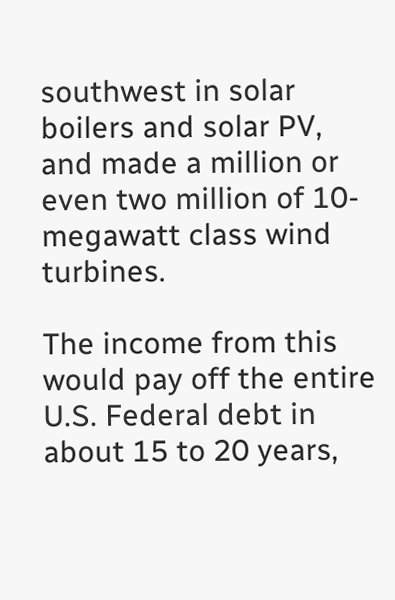southwest in solar boilers and solar PV, and made a million or even two million of 10-megawatt class wind turbines.

The income from this would pay off the entire U.S. Federal debt in about 15 to 20 years,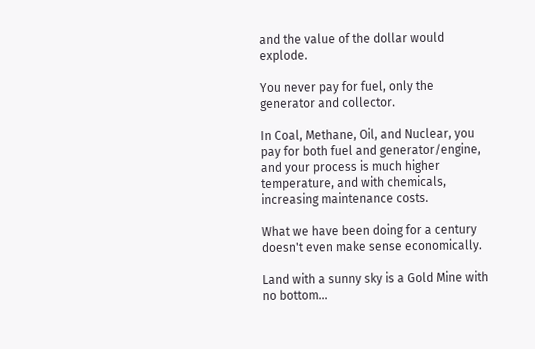and the value of the dollar would explode.

You never pay for fuel, only the generator and collector.

In Coal, Methane, Oil, and Nuclear, you pay for both fuel and generator/engine, and your process is much higher temperature, and with chemicals, increasing maintenance costs.

What we have been doing for a century doesn't even make sense economically.

Land with a sunny sky is a Gold Mine with no bottom...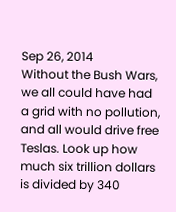Sep 26, 2014
Without the Bush Wars, we all could have had a grid with no pollution, and all would drive free Teslas. Look up how much six trillion dollars is divided by 340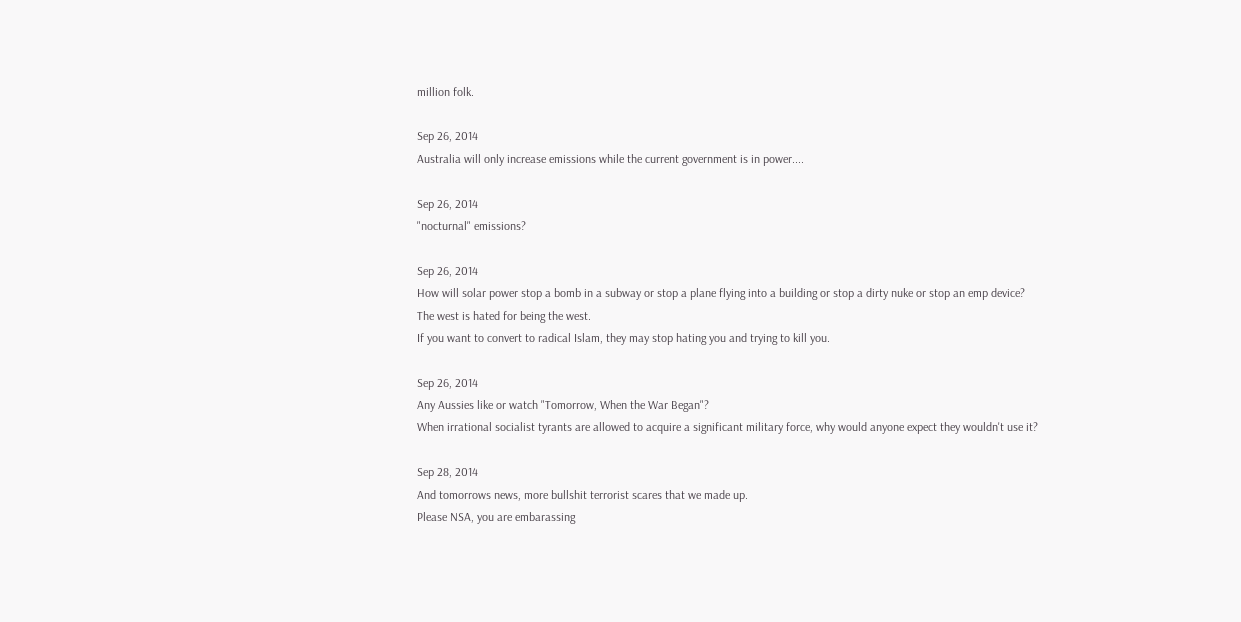million folk.

Sep 26, 2014
Australia will only increase emissions while the current government is in power....

Sep 26, 2014
"nocturnal" emissions?

Sep 26, 2014
How will solar power stop a bomb in a subway or stop a plane flying into a building or stop a dirty nuke or stop an emp device?
The west is hated for being the west.
If you want to convert to radical Islam, they may stop hating you and trying to kill you.

Sep 26, 2014
Any Aussies like or watch "Tomorrow, When the War Began"?
When irrational socialist tyrants are allowed to acquire a significant military force, why would anyone expect they wouldn't use it?

Sep 28, 2014
And tomorrows news, more bullshit terrorist scares that we made up.
Please NSA, you are embarassing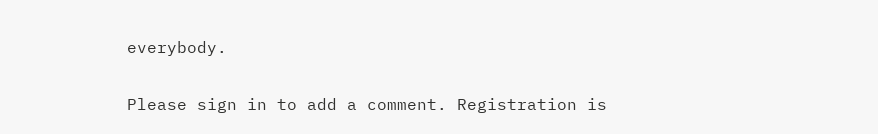everybody.

Please sign in to add a comment. Registration is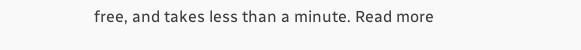free, and takes less than a minute. Read more